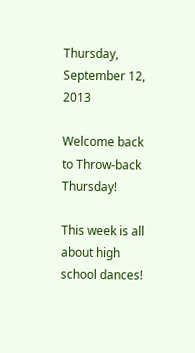Thursday, September 12, 2013

Welcome back to Throw-back Thursday!

This week is all about high school dances!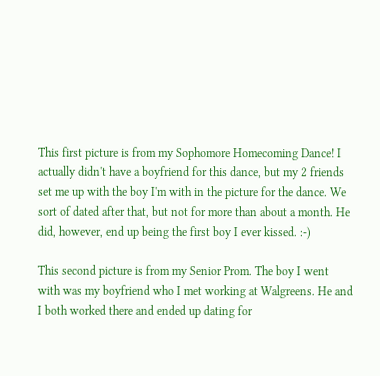This first picture is from my Sophomore Homecoming Dance! I actually didn't have a boyfriend for this dance, but my 2 friends set me up with the boy I'm with in the picture for the dance. We sort of dated after that, but not for more than about a month. He did, however, end up being the first boy I ever kissed. :-)

This second picture is from my Senior Prom. The boy I went with was my boyfriend who I met working at Walgreens. He and I both worked there and ended up dating for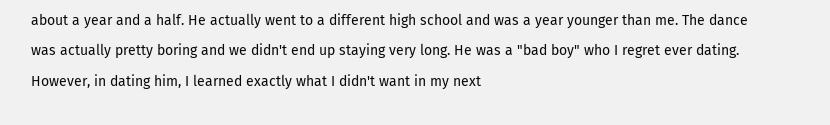about a year and a half. He actually went to a different high school and was a year younger than me. The dance was actually pretty boring and we didn't end up staying very long. He was a "bad boy" who I regret ever dating. However, in dating him, I learned exactly what I didn't want in my next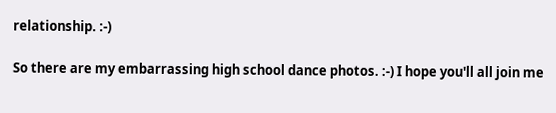relationship. :-)

So there are my embarrassing high school dance photos. :-) I hope you'll all join me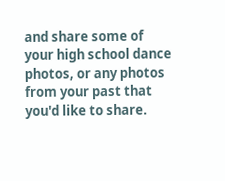and share some of your high school dance photos, or any photos from your past that you'd like to share.